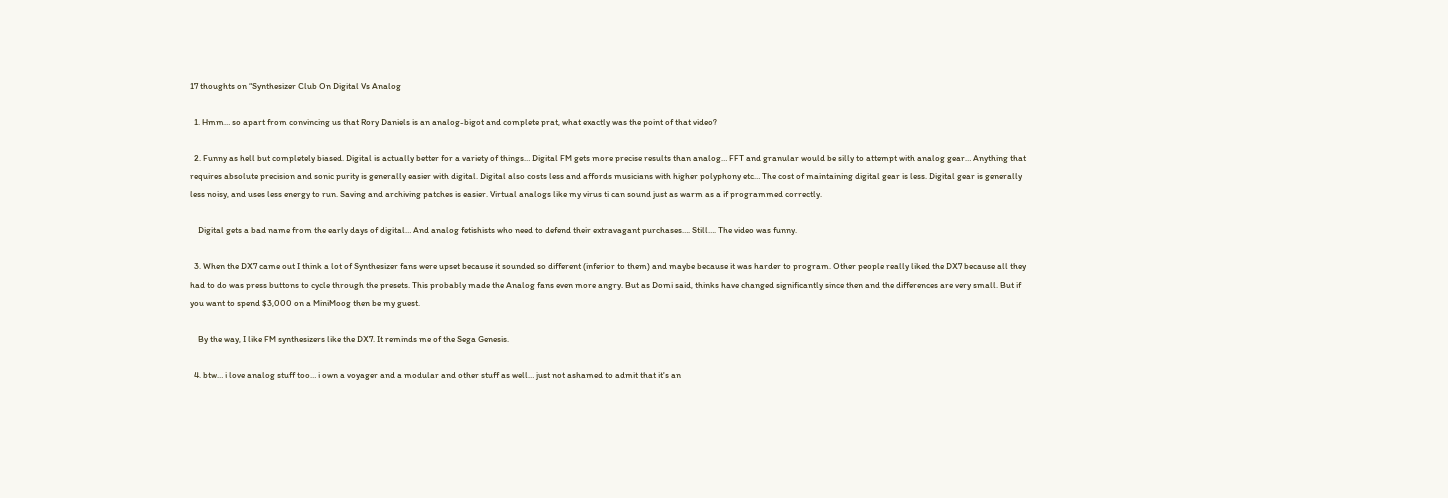17 thoughts on “Synthesizer Club On Digital Vs Analog

  1. Hmm… so apart from convincing us that Rory Daniels is an analog-bigot and complete prat, what exactly was the point of that video?

  2. Funny as hell but completely biased. Digital is actually better for a variety of things… Digital FM gets more precise results than analog… FFT and granular would be silly to attempt with analog gear… Anything that requires absolute precision and sonic purity is generally easier with digital. Digital also costs less and affords musicians with higher polyphony etc… The cost of maintaining digital gear is less. Digital gear is generally less noisy, and uses less energy to run. Saving and archiving patches is easier. Virtual analogs like my virus ti can sound just as warm as a if programmed correctly.

    Digital gets a bad name from the early days of digital… And analog fetishists who need to defend their extravagant purchases…. Still…. The video was funny.

  3. When the DX7 came out I think a lot of Synthesizer fans were upset because it sounded so different (inferior to them) and maybe because it was harder to program. Other people really liked the DX7 because all they had to do was press buttons to cycle through the presets. This probably made the Analog fans even more angry. But as Domi said, thinks have changed significantly since then and the differences are very small. But if you want to spend $3,000 on a MiniMoog then be my guest.

    By the way, I like FM synthesizers like the DX7. It reminds me of the Sega Genesis.

  4. btw… i love analog stuff too… i own a voyager and a modular and other stuff as well… just not ashamed to admit that it's an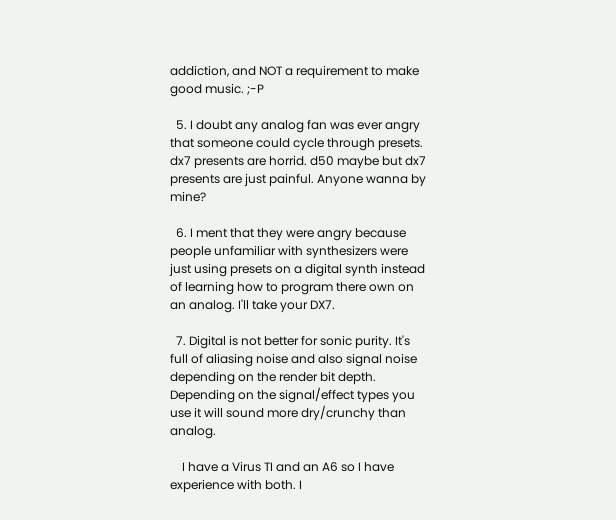addiction, and NOT a requirement to make good music. ;-P

  5. I doubt any analog fan was ever angry that someone could cycle through presets. dx7 presents are horrid. d50 maybe but dx7 presents are just painful. Anyone wanna by mine?

  6. I ment that they were angry because people unfamiliar with synthesizers were just using presets on a digital synth instead of learning how to program there own on an analog. I'll take your DX7.

  7. Digital is not better for sonic purity. It's full of aliasing noise and also signal noise depending on the render bit depth. Depending on the signal/effect types you use it will sound more dry/crunchy than analog.

    I have a Virus TI and an A6 so I have experience with both. I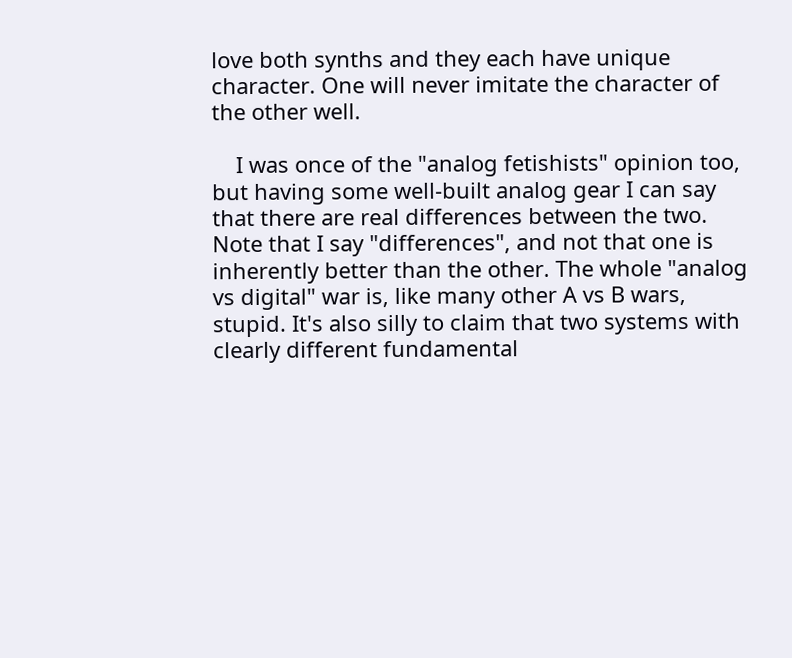love both synths and they each have unique character. One will never imitate the character of the other well.

    I was once of the "analog fetishists" opinion too, but having some well-built analog gear I can say that there are real differences between the two. Note that I say "differences", and not that one is inherently better than the other. The whole "analog vs digital" war is, like many other A vs B wars, stupid. It's also silly to claim that two systems with clearly different fundamental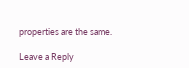properties are the same.

Leave a Reply